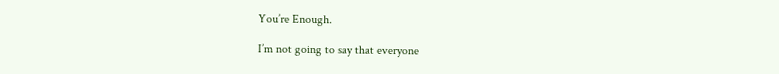You’re Enough.

I’m not going to say that everyone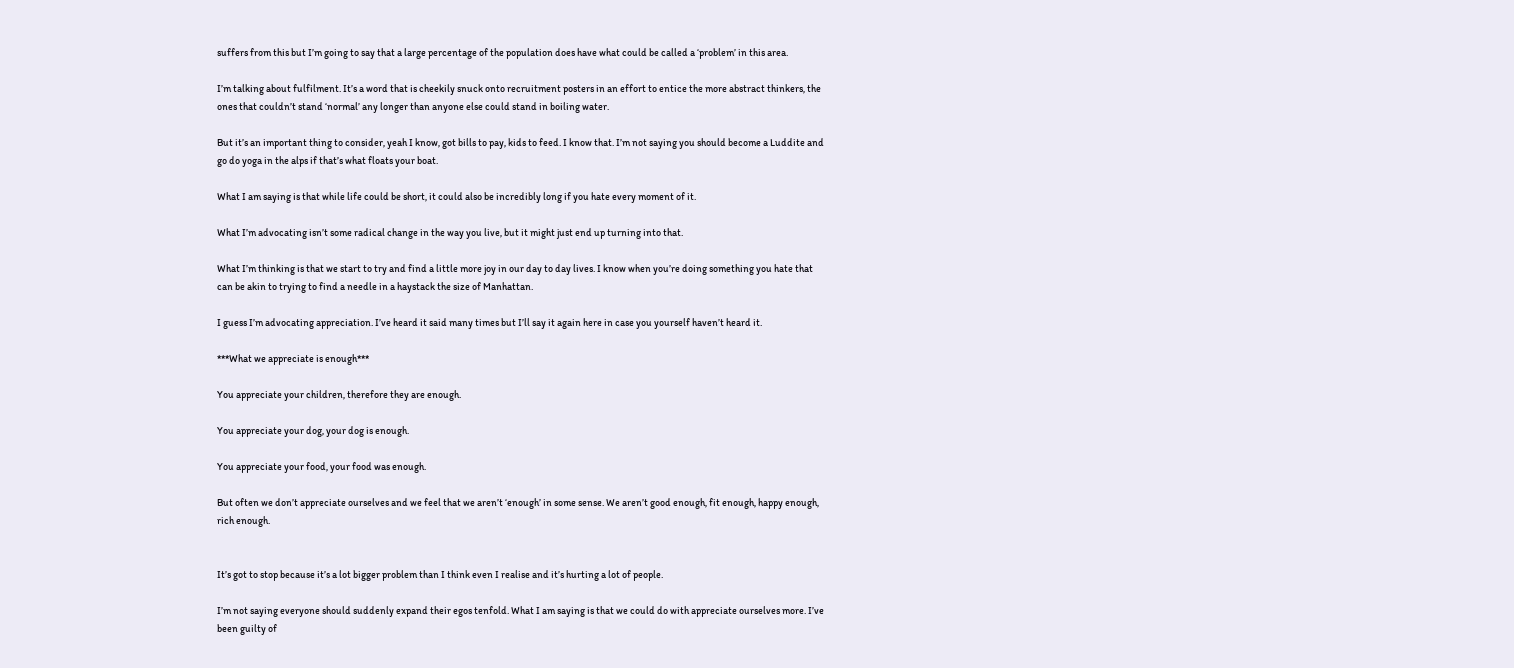suffers from this but I’m going to say that a large percentage of the population does have what could be called a ‘problem’ in this area.

I’m talking about fulfilment. It’s a word that is cheekily snuck onto recruitment posters in an effort to entice the more abstract thinkers, the ones that couldn’t stand ‘normal’ any longer than anyone else could stand in boiling water.

But it’s an important thing to consider, yeah I know, got bills to pay, kids to feed. I know that. I’m not saying you should become a Luddite and go do yoga in the alps if that’s what floats your boat.

What I am saying is that while life could be short, it could also be incredibly long if you hate every moment of it.

What I’m advocating isn’t some radical change in the way you live, but it might just end up turning into that.

What I’m thinking is that we start to try and find a little more joy in our day to day lives. I know when you’re doing something you hate that can be akin to trying to find a needle in a haystack the size of Manhattan.

I guess I’m advocating appreciation. I’ve heard it said many times but I’ll say it again here in case you yourself haven’t heard it.

***What we appreciate is enough***

You appreciate your children, therefore they are enough.

You appreciate your dog, your dog is enough.

You appreciate your food, your food was enough.

But often we don’t appreciate ourselves and we feel that we aren’t ‘enough’ in some sense. We aren’t good enough, fit enough, happy enough, rich enough.


It’s got to stop because it’s a lot bigger problem than I think even I realise and it’s hurting a lot of people.

I’m not saying everyone should suddenly expand their egos tenfold. What I am saying is that we could do with appreciate ourselves more. I’ve been guilty of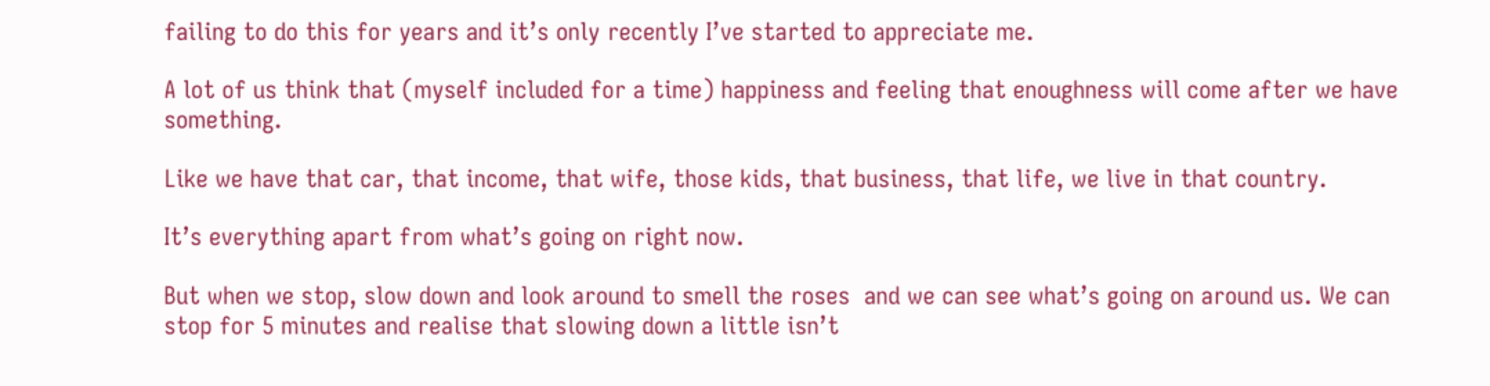failing to do this for years and it’s only recently I’ve started to appreciate me.

A lot of us think that (myself included for a time) happiness and feeling that enoughness will come after we have something.

Like we have that car, that income, that wife, those kids, that business, that life, we live in that country.

It’s everything apart from what’s going on right now.

But when we stop, slow down and look around to smell the roses  and we can see what’s going on around us. We can stop for 5 minutes and realise that slowing down a little isn’t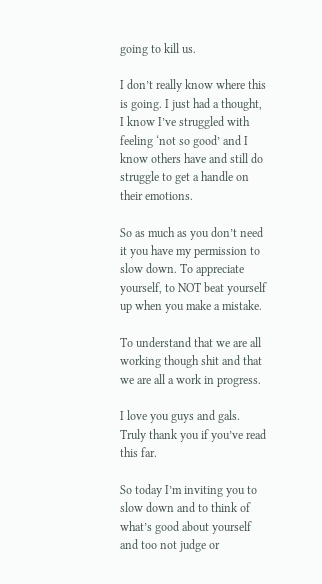going to kill us.

I don’t really know where this is going. I just had a thought, I know I’ve struggled with feeling ‘not so good’ and I know others have and still do struggle to get a handle on their emotions.

So as much as you don’t need it you have my permission to slow down. To appreciate yourself, to NOT beat yourself up when you make a mistake.

To understand that we are all working though shit and that we are all a work in progress.

I love you guys and gals. Truly thank you if you’ve read this far.

So today I’m inviting you to slow down and to think of what’s good about yourself and too not judge or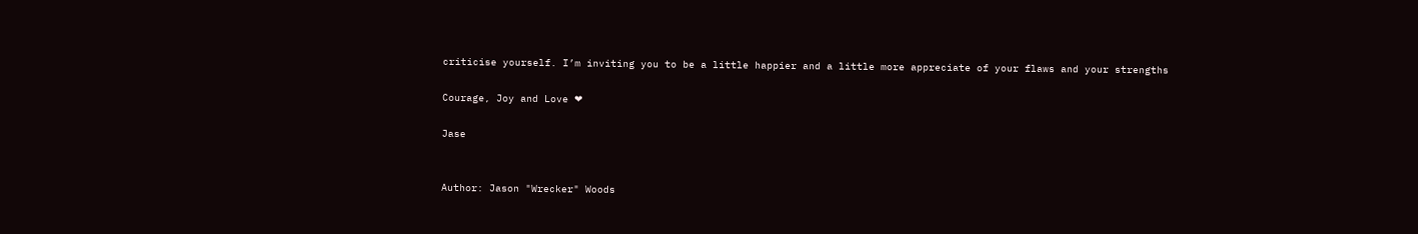criticise yourself. I’m inviting you to be a little happier and a little more appreciate of your flaws and your strengths

Courage, Joy and Love ❤

Jase


Author: Jason "Wrecker" Woods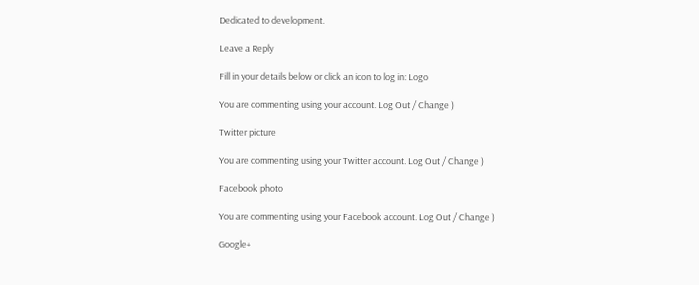Dedicated to development.

Leave a Reply

Fill in your details below or click an icon to log in: Logo

You are commenting using your account. Log Out / Change )

Twitter picture

You are commenting using your Twitter account. Log Out / Change )

Facebook photo

You are commenting using your Facebook account. Log Out / Change )

Google+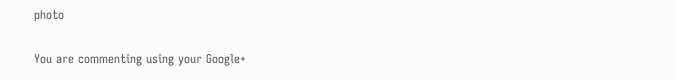photo

You are commenting using your Google+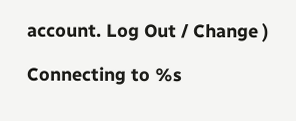account. Log Out / Change )

Connecting to %s